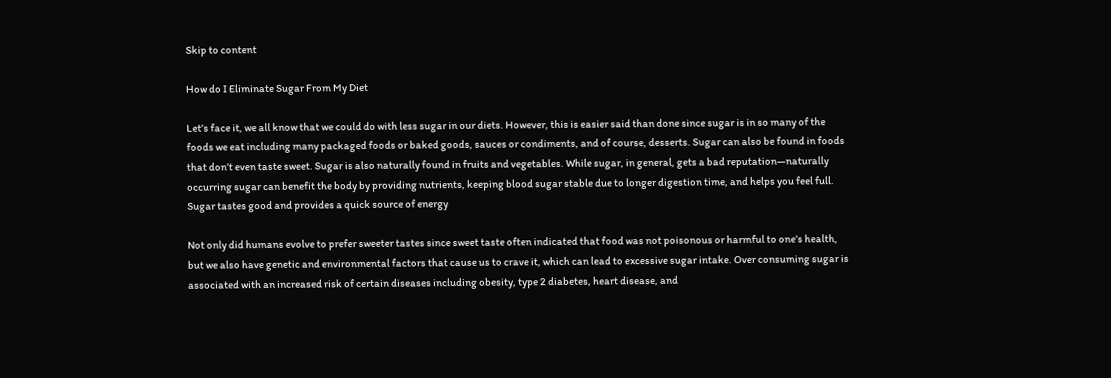Skip to content

How do I Eliminate Sugar From My Diet

Let’s face it, we all know that we could do with less sugar in our diets. However, this is easier said than done since sugar is in so many of the foods we eat including many packaged foods or baked goods, sauces or condiments, and of course, desserts. Sugar can also be found in foods that don’t even taste sweet. Sugar is also naturally found in fruits and vegetables. While sugar, in general, gets a bad reputation—naturally occurring sugar can benefit the body by providing nutrients, keeping blood sugar stable due to longer digestion time, and helps you feel full. Sugar tastes good and provides a quick source of energy

Not only did humans evolve to prefer sweeter tastes since sweet taste often indicated that food was not poisonous or harmful to one’s health, but we also have genetic and environmental factors that cause us to crave it, which can lead to excessive sugar intake. Over consuming sugar is associated with an increased risk of certain diseases including obesity, type 2 diabetes, heart disease, and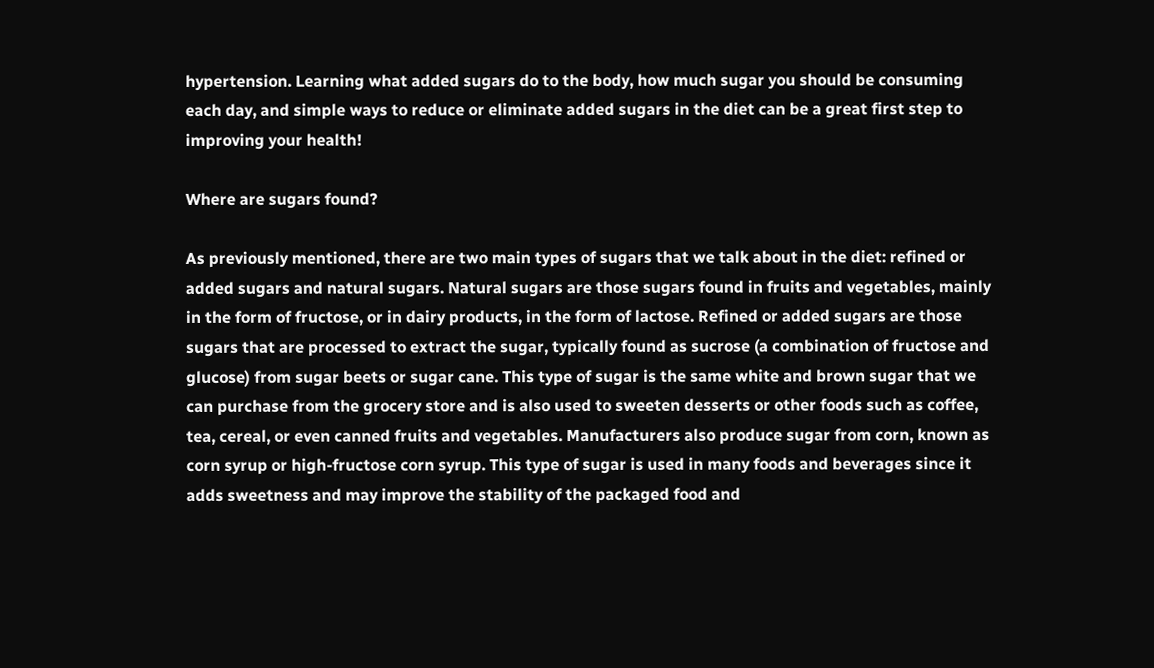hypertension. Learning what added sugars do to the body, how much sugar you should be consuming each day, and simple ways to reduce or eliminate added sugars in the diet can be a great first step to improving your health!

Where are sugars found?

As previously mentioned, there are two main types of sugars that we talk about in the diet: refined or added sugars and natural sugars. Natural sugars are those sugars found in fruits and vegetables, mainly in the form of fructose, or in dairy products, in the form of lactose. Refined or added sugars are those sugars that are processed to extract the sugar, typically found as sucrose (a combination of fructose and glucose) from sugar beets or sugar cane. This type of sugar is the same white and brown sugar that we can purchase from the grocery store and is also used to sweeten desserts or other foods such as coffee, tea, cereal, or even canned fruits and vegetables. Manufacturers also produce sugar from corn, known as corn syrup or high-fructose corn syrup. This type of sugar is used in many foods and beverages since it adds sweetness and may improve the stability of the packaged food and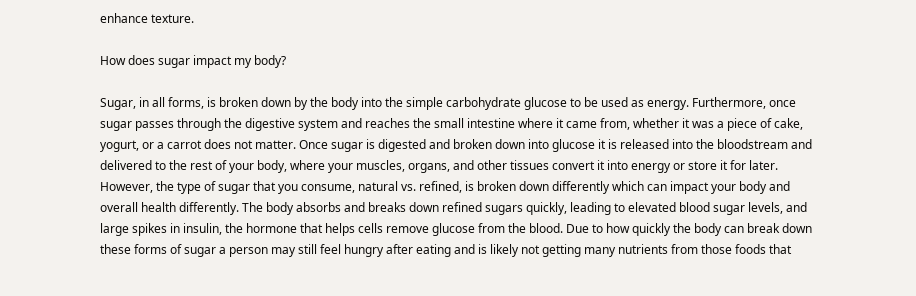enhance texture.

How does sugar impact my body?

Sugar, in all forms, is broken down by the body into the simple carbohydrate glucose to be used as energy. Furthermore, once sugar passes through the digestive system and reaches the small intestine where it came from, whether it was a piece of cake, yogurt, or a carrot does not matter. Once sugar is digested and broken down into glucose it is released into the bloodstream and delivered to the rest of your body, where your muscles, organs, and other tissues convert it into energy or store it for later. However, the type of sugar that you consume, natural vs. refined, is broken down differently which can impact your body and overall health differently. The body absorbs and breaks down refined sugars quickly, leading to elevated blood sugar levels, and large spikes in insulin, the hormone that helps cells remove glucose from the blood. Due to how quickly the body can break down these forms of sugar a person may still feel hungry after eating and is likely not getting many nutrients from those foods that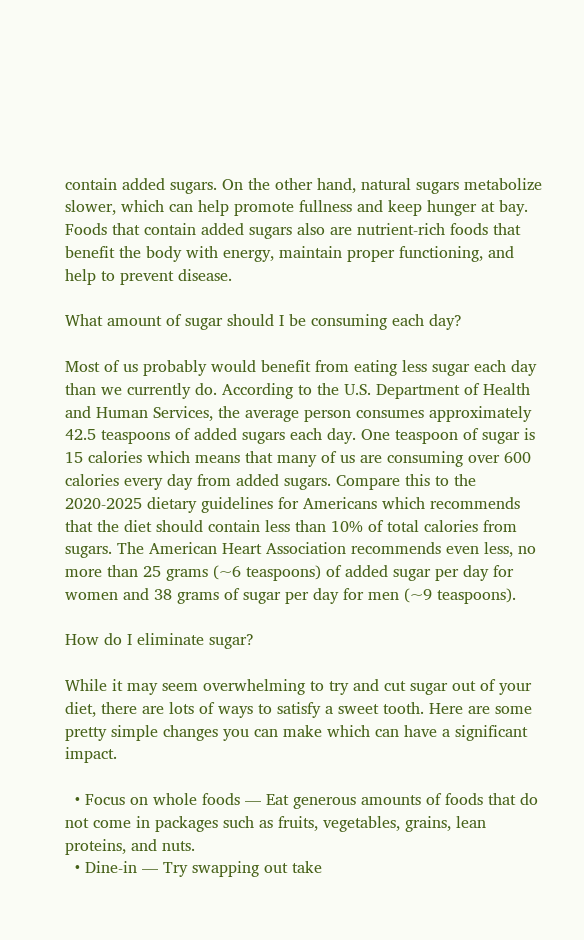contain added sugars. On the other hand, natural sugars metabolize slower, which can help promote fullness and keep hunger at bay. Foods that contain added sugars also are nutrient-rich foods that benefit the body with energy, maintain proper functioning, and help to prevent disease.

What amount of sugar should I be consuming each day?

Most of us probably would benefit from eating less sugar each day than we currently do. According to the U.S. Department of Health and Human Services, the average person consumes approximately 42.5 teaspoons of added sugars each day. One teaspoon of sugar is 15 calories which means that many of us are consuming over 600 calories every day from added sugars. Compare this to the 2020-2025 dietary guidelines for Americans which recommends that the diet should contain less than 10% of total calories from sugars. The American Heart Association recommends even less, no more than 25 grams (~6 teaspoons) of added sugar per day for women and 38 grams of sugar per day for men (~9 teaspoons).

How do I eliminate sugar?

While it may seem overwhelming to try and cut sugar out of your diet, there are lots of ways to satisfy a sweet tooth. Here are some pretty simple changes you can make which can have a significant impact.

  • Focus on whole foods — Eat generous amounts of foods that do not come in packages such as fruits, vegetables, grains, lean proteins, and nuts.
  • Dine-in — Try swapping out take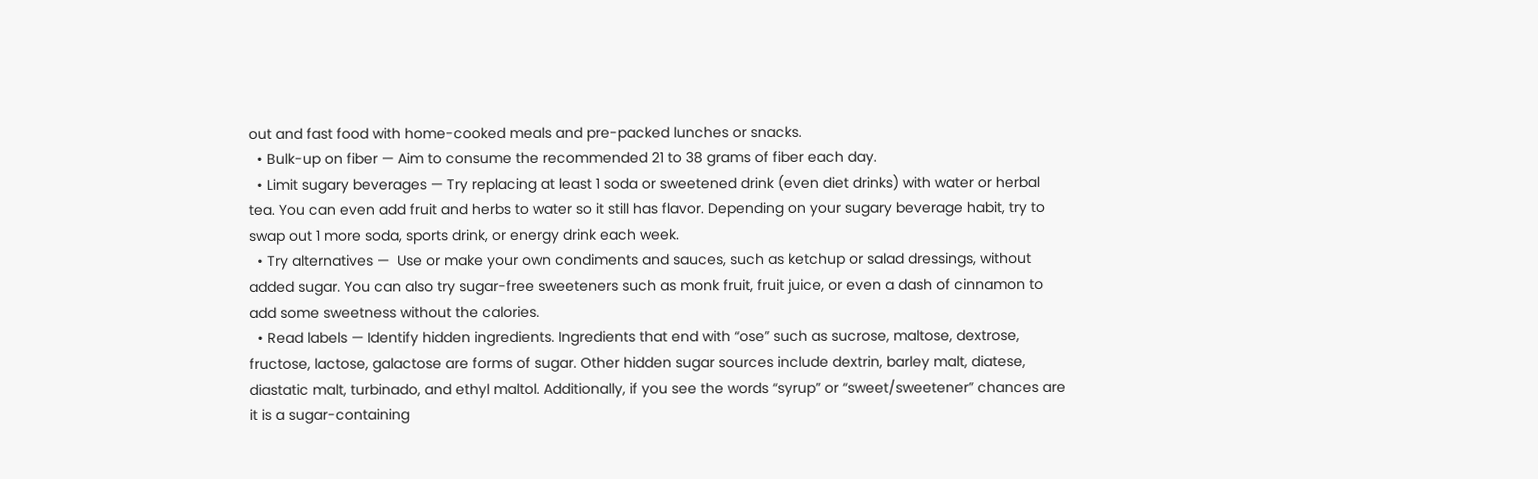out and fast food with home-cooked meals and pre-packed lunches or snacks.
  • Bulk-up on fiber — Aim to consume the recommended 21 to 38 grams of fiber each day.
  • Limit sugary beverages — Try replacing at least 1 soda or sweetened drink (even diet drinks) with water or herbal tea. You can even add fruit and herbs to water so it still has flavor. Depending on your sugary beverage habit, try to swap out 1 more soda, sports drink, or energy drink each week.
  • Try alternatives —  Use or make your own condiments and sauces, such as ketchup or salad dressings, without added sugar. You can also try sugar-free sweeteners such as monk fruit, fruit juice, or even a dash of cinnamon to add some sweetness without the calories.
  • Read labels — Identify hidden ingredients. Ingredients that end with “ose” such as sucrose, maltose, dextrose, fructose, lactose, galactose are forms of sugar. Other hidden sugar sources include dextrin, barley malt, diatese, diastatic malt, turbinado, and ethyl maltol. Additionally, if you see the words “syrup” or “sweet/sweetener” chances are it is a sugar-containing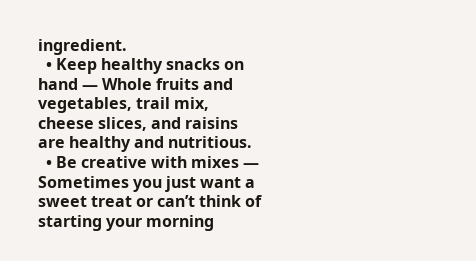ingredient.
  • Keep healthy snacks on hand — Whole fruits and vegetables, trail mix, cheese slices, and raisins are healthy and nutritious.
  • Be creative with mixes — Sometimes you just want a sweet treat or can’t think of starting your morning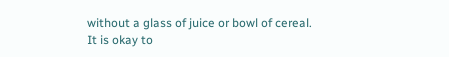without a glass of juice or bowl of cereal. It is okay to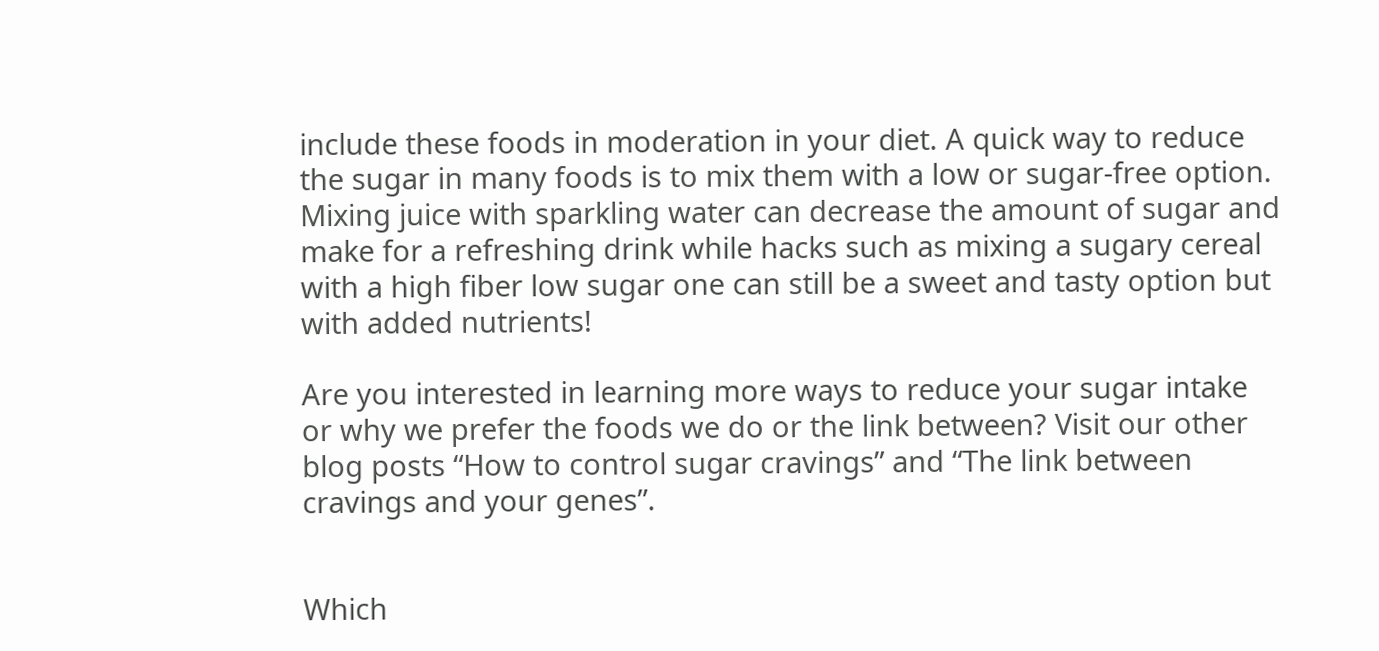include these foods in moderation in your diet. A quick way to reduce the sugar in many foods is to mix them with a low or sugar-free option. Mixing juice with sparkling water can decrease the amount of sugar and make for a refreshing drink while hacks such as mixing a sugary cereal with a high fiber low sugar one can still be a sweet and tasty option but with added nutrients!

Are you interested in learning more ways to reduce your sugar intake or why we prefer the foods we do or the link between? Visit our other blog posts “How to control sugar cravings” and “The link between cravings and your genes”.


Which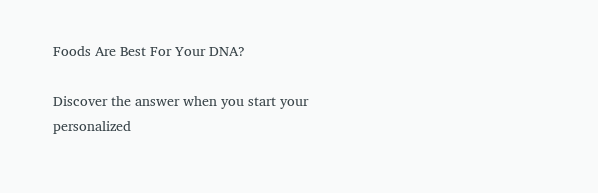Foods Are Best For Your DNA?

Discover the answer when you start your personalized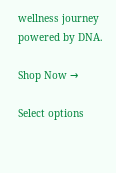wellness journey powered by DNA.

Shop Now →

Select options